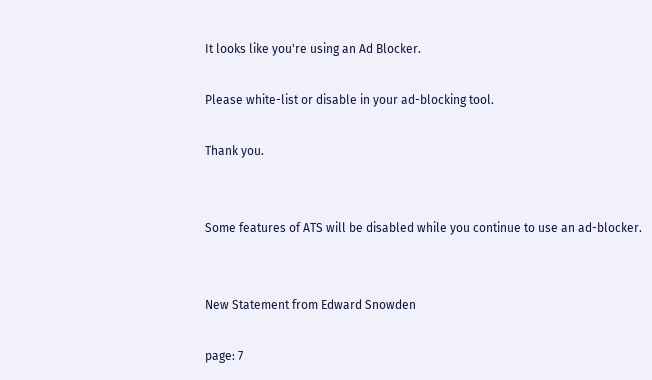It looks like you're using an Ad Blocker.

Please white-list or disable in your ad-blocking tool.

Thank you.


Some features of ATS will be disabled while you continue to use an ad-blocker.


New Statement from Edward Snowden

page: 7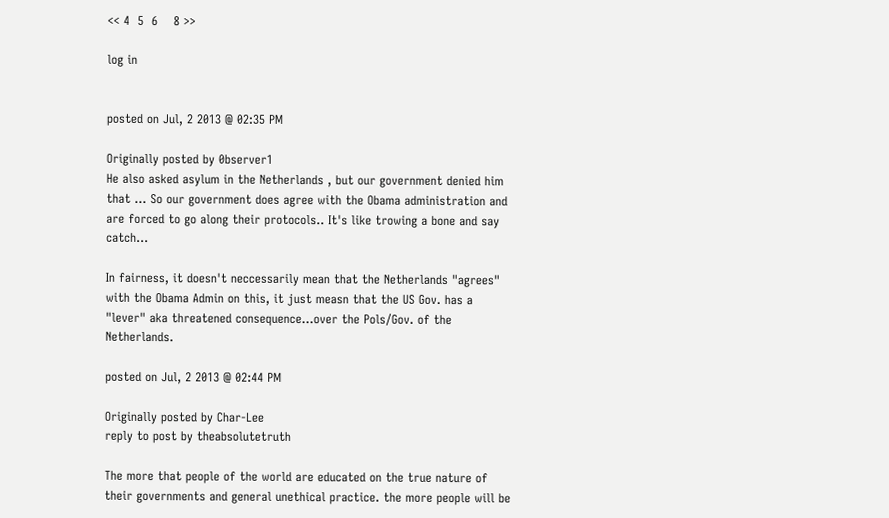<< 4  5  6    8 >>

log in


posted on Jul, 2 2013 @ 02:35 PM

Originally posted by 0bserver1
He also asked asylum in the Netherlands , but our government denied him that ... So our government does agree with the Obama administration and are forced to go along their protocols.. It's like trowing a bone and say catch...

In fairness, it doesn't neccessarily mean that the Netherlands "agrees" with the Obama Admin on this, it just measn that the US Gov. has a "lever" aka threatened consequence...over the Pols/Gov. of the Netherlands.

posted on Jul, 2 2013 @ 02:44 PM

Originally posted by Char-Lee
reply to post by theabsolutetruth

The more that people of the world are educated on the true nature of their governments and general unethical practice. the more people will be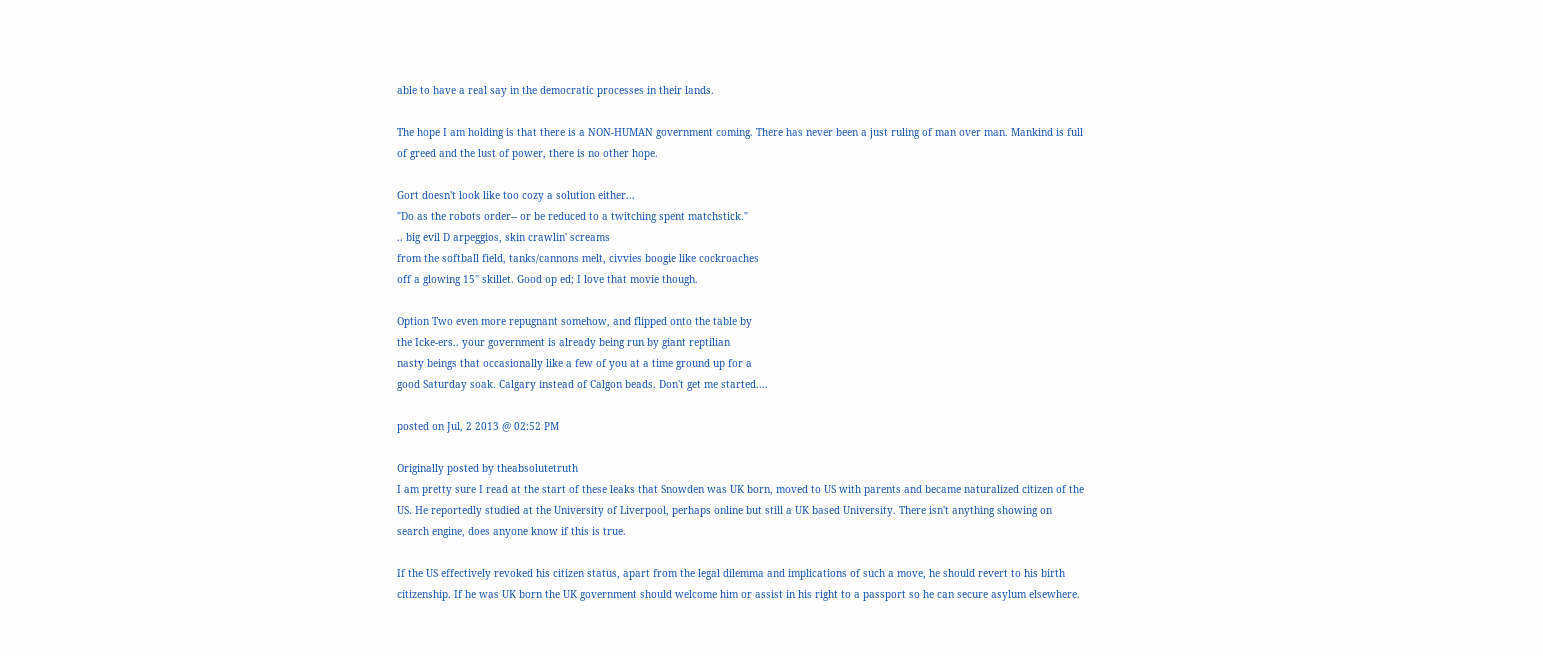able to have a real say in the democratic processes in their lands.

The hope I am holding is that there is a NON-HUMAN government coming. There has never been a just ruling of man over man. Mankind is full of greed and the lust of power, there is no other hope.

Gort doesn't look like too cozy a solution either...
"Do as the robots order-- or be reduced to a twitching spent matchstick."
.. big evil D arpeggios, skin crawlin' screams
from the softball field, tanks/cannons melt, civvies boogie like cockroaches
off a glowing 15" skillet. Good op ed; I love that movie though.

Option Two even more repugnant somehow, and flipped onto the table by
the Icke-ers.. your government is already being run by giant reptilian
nasty beings that occasionally like a few of you at a time ground up for a
good Saturday soak. Calgary instead of Calgon beads. Don't get me started....

posted on Jul, 2 2013 @ 02:52 PM

Originally posted by theabsolutetruth
I am pretty sure I read at the start of these leaks that Snowden was UK born, moved to US with parents and became naturalized citizen of the US. He reportedly studied at the University of Liverpool, perhaps online but still a UK based University. There isn't anything showing on search engine, does anyone know if this is true.

If the US effectively revoked his citizen status, apart from the legal dilemma and implications of such a move, he should revert to his birth citizenship. If he was UK born the UK government should welcome him or assist in his right to a passport so he can secure asylum elsewhere.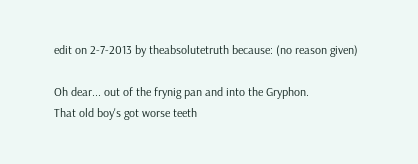edit on 2-7-2013 by theabsolutetruth because: (no reason given)

Oh dear... out of the frynig pan and into the Gryphon.
That old boy's got worse teeth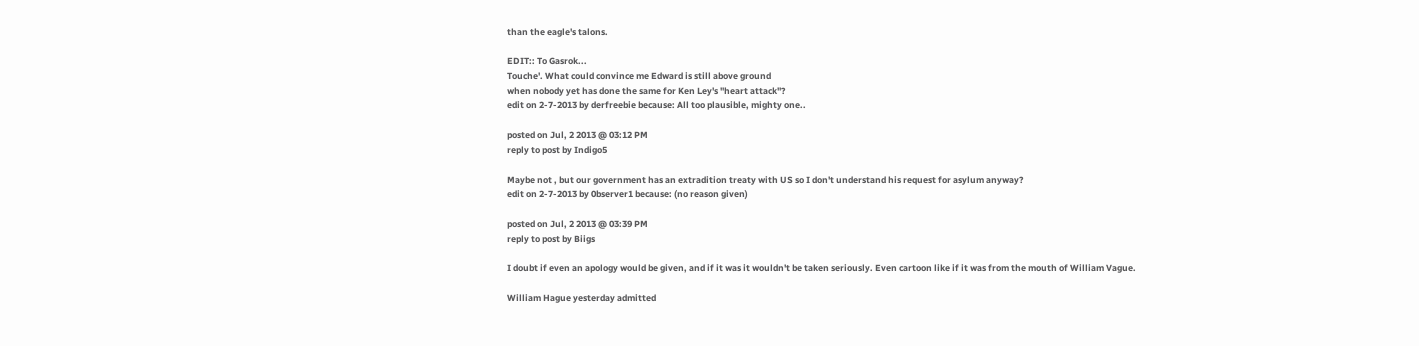than the eagle's talons.

EDIT:: To Gasrok...
Touche'. What could convince me Edward is still above ground
when nobody yet has done the same for Ken Ley's "heart attack"?
edit on 2-7-2013 by derfreebie because: All too plausible, mighty one..

posted on Jul, 2 2013 @ 03:12 PM
reply to post by Indigo5

Maybe not , but our government has an extradition treaty with US so I don't understand his request for asylum anyway?
edit on 2-7-2013 by 0bserver1 because: (no reason given)

posted on Jul, 2 2013 @ 03:39 PM
reply to post by Biigs

I doubt if even an apology would be given, and if it was it wouldn't be taken seriously. Even cartoon like if it was from the mouth of William Vague.

William Hague yesterday admitted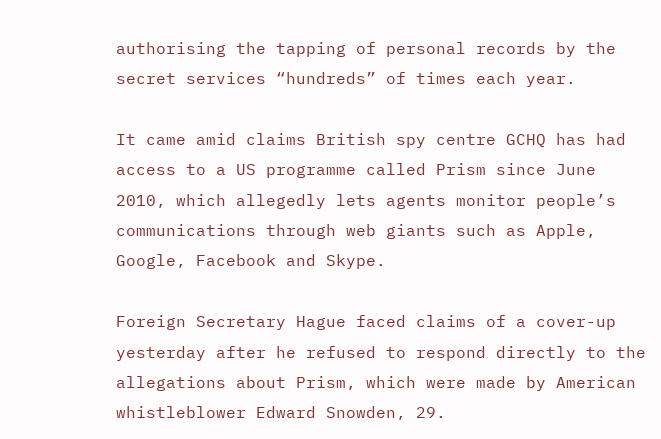authorising the tapping of personal records by the secret services “hundreds” of times each year.

It came amid claims British spy centre GCHQ has had access to a US programme called Prism since June 2010, which allegedly lets agents monitor people’s communications through web giants such as Apple, Google, Facebook and Skype.

Foreign Secretary Hague faced claims of a cover-up yesterday after he refused to respond directly to the allegations about Prism, which were made by American whistleblower Edward Snowden, 29.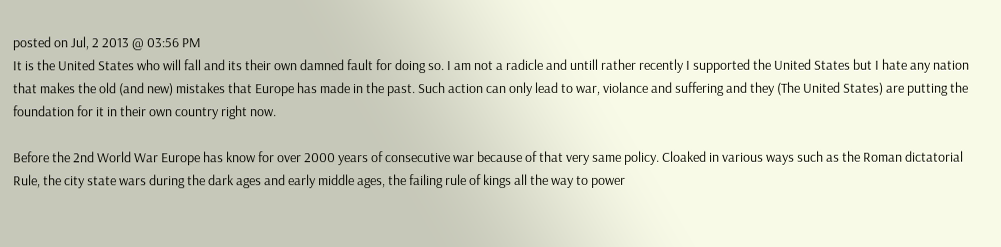posted on Jul, 2 2013 @ 03:56 PM
It is the United States who will fall and its their own damned fault for doing so. I am not a radicle and untill rather recently I supported the United States but I hate any nation that makes the old (and new) mistakes that Europe has made in the past. Such action can only lead to war, violance and suffering and they (The United States) are putting the foundation for it in their own country right now.

Before the 2nd World War Europe has know for over 2000 years of consecutive war because of that very same policy. Cloaked in various ways such as the Roman dictatorial Rule, the city state wars during the dark ages and early middle ages, the failing rule of kings all the way to power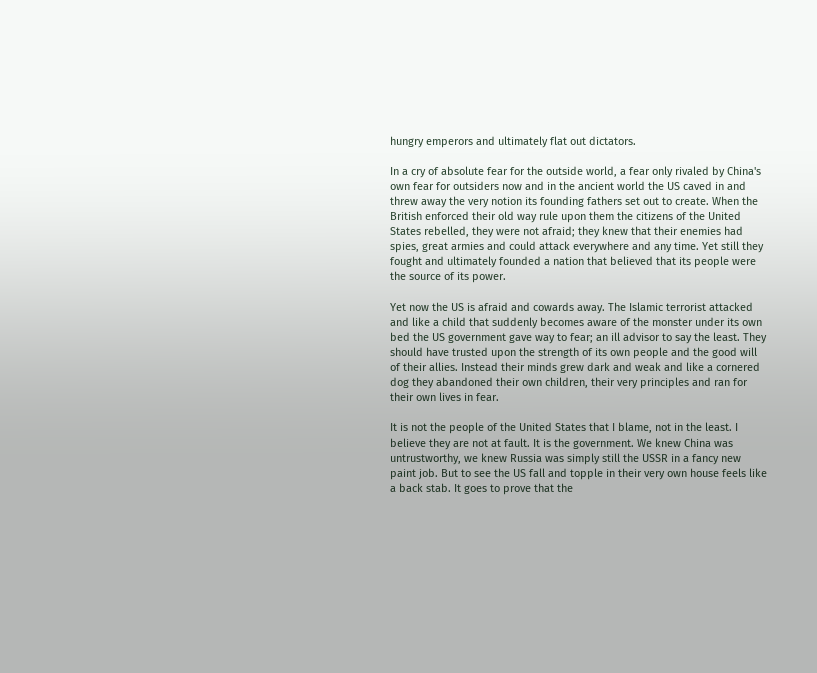hungry emperors and ultimately flat out dictators.

In a cry of absolute fear for the outside world, a fear only rivaled by China's own fear for outsiders now and in the ancient world the US caved in and threw away the very notion its founding fathers set out to create. When the British enforced their old way rule upon them the citizens of the United States rebelled, they were not afraid; they knew that their enemies had spies, great armies and could attack everywhere and any time. Yet still they fought and ultimately founded a nation that believed that its people were the source of its power.

Yet now the US is afraid and cowards away. The Islamic terrorist attacked and like a child that suddenly becomes aware of the monster under its own bed the US government gave way to fear; an ill advisor to say the least. They should have trusted upon the strength of its own people and the good will of their allies. Instead their minds grew dark and weak and like a cornered dog they abandoned their own children, their very principles and ran for their own lives in fear.

It is not the people of the United States that I blame, not in the least. I believe they are not at fault. It is the government. We knew China was untrustworthy, we knew Russia was simply still the USSR in a fancy new paint job. But to see the US fall and topple in their very own house feels like a back stab. It goes to prove that the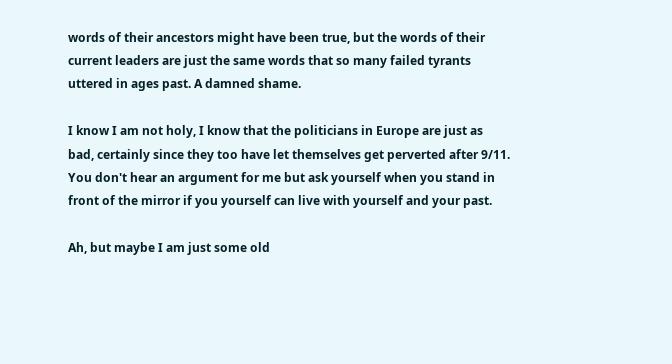words of their ancestors might have been true, but the words of their current leaders are just the same words that so many failed tyrants uttered in ages past. A damned shame.

I know I am not holy, I know that the politicians in Europe are just as bad, certainly since they too have let themselves get perverted after 9/11. You don't hear an argument for me but ask yourself when you stand in front of the mirror if you yourself can live with yourself and your past.

Ah, but maybe I am just some old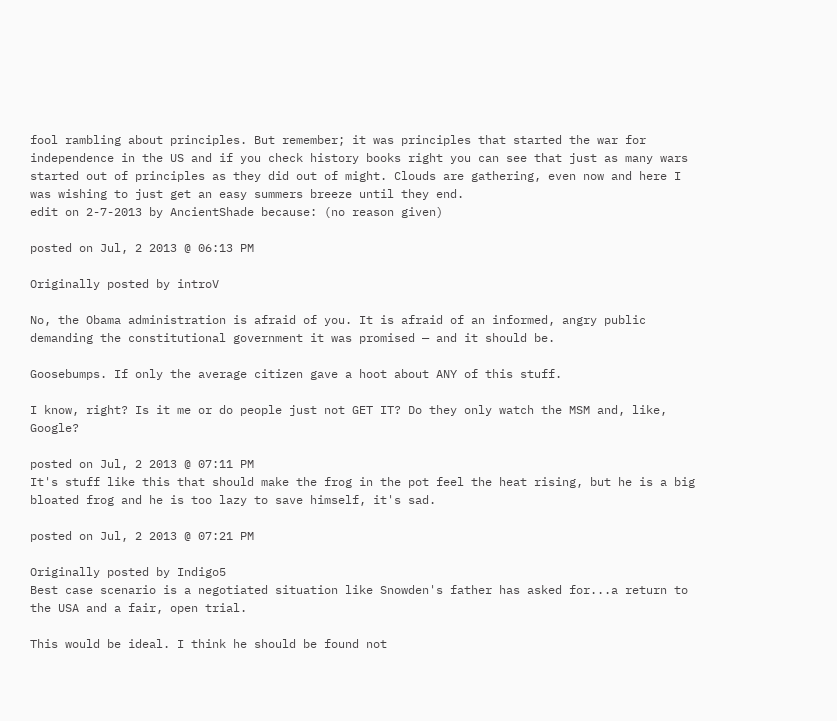fool rambling about principles. But remember; it was principles that started the war for independence in the US and if you check history books right you can see that just as many wars started out of principles as they did out of might. Clouds are gathering, even now and here I was wishing to just get an easy summers breeze until they end.
edit on 2-7-2013 by AncientShade because: (no reason given)

posted on Jul, 2 2013 @ 06:13 PM

Originally posted by introV

No, the Obama administration is afraid of you. It is afraid of an informed, angry public demanding the constitutional government it was promised — and it should be.

Goosebumps. If only the average citizen gave a hoot about ANY of this stuff.

I know, right? Is it me or do people just not GET IT? Do they only watch the MSM and, like, Google?

posted on Jul, 2 2013 @ 07:11 PM
It's stuff like this that should make the frog in the pot feel the heat rising, but he is a big bloated frog and he is too lazy to save himself, it's sad.

posted on Jul, 2 2013 @ 07:21 PM

Originally posted by Indigo5
Best case scenario is a negotiated situation like Snowden's father has asked for...a return to the USA and a fair, open trial.

This would be ideal. I think he should be found not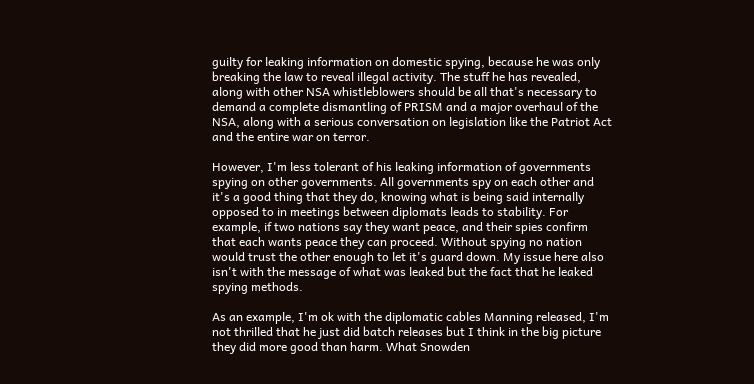guilty for leaking information on domestic spying, because he was only breaking the law to reveal illegal activity. The stuff he has revealed, along with other NSA whistleblowers should be all that's necessary to demand a complete dismantling of PRISM and a major overhaul of the NSA, along with a serious conversation on legislation like the Patriot Act and the entire war on terror.

However, I'm less tolerant of his leaking information of governments spying on other governments. All governments spy on each other and it's a good thing that they do, knowing what is being said internally opposed to in meetings between diplomats leads to stability. For example, if two nations say they want peace, and their spies confirm that each wants peace they can proceed. Without spying no nation would trust the other enough to let it's guard down. My issue here also isn't with the message of what was leaked but the fact that he leaked spying methods.

As an example, I'm ok with the diplomatic cables Manning released, I'm not thrilled that he just did batch releases but I think in the big picture they did more good than harm. What Snowden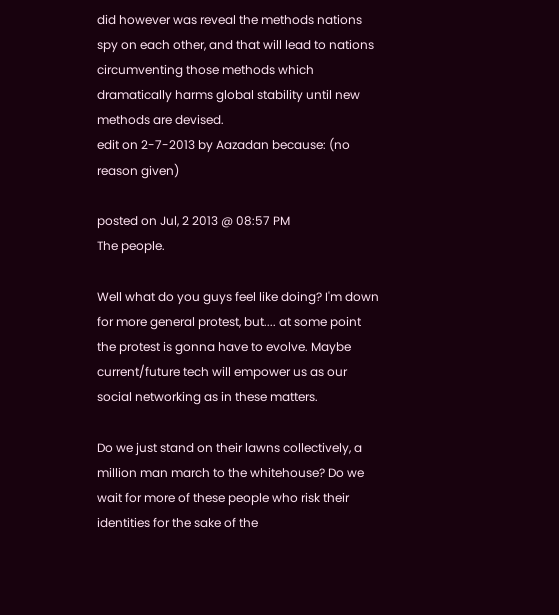did however was reveal the methods nations spy on each other, and that will lead to nations circumventing those methods which dramatically harms global stability until new methods are devised.
edit on 2-7-2013 by Aazadan because: (no reason given)

posted on Jul, 2 2013 @ 08:57 PM
The people.

Well what do you guys feel like doing? I'm down for more general protest, but.... at some point the protest is gonna have to evolve. Maybe current/future tech will empower us as our social networking as in these matters.

Do we just stand on their lawns collectively, a million man march to the whitehouse? Do we wait for more of these people who risk their identities for the sake of the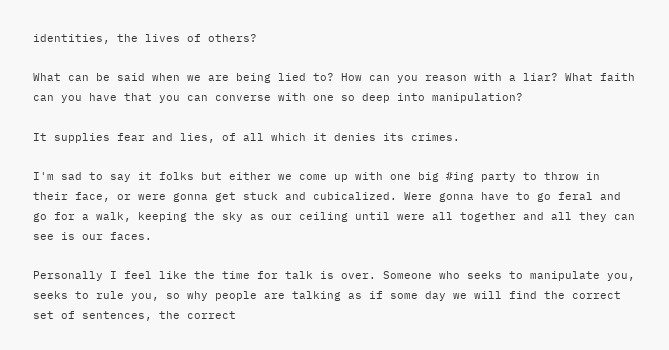identities, the lives of others?

What can be said when we are being lied to? How can you reason with a liar? What faith can you have that you can converse with one so deep into manipulation?

It supplies fear and lies, of all which it denies its crimes.

I'm sad to say it folks but either we come up with one big #ing party to throw in their face, or were gonna get stuck and cubicalized. Were gonna have to go feral and go for a walk, keeping the sky as our ceiling until were all together and all they can see is our faces.

Personally I feel like the time for talk is over. Someone who seeks to manipulate you, seeks to rule you, so why people are talking as if some day we will find the correct set of sentences, the correct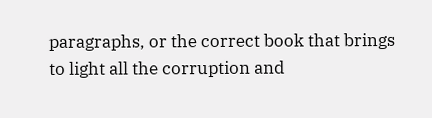paragraphs, or the correct book that brings to light all the corruption and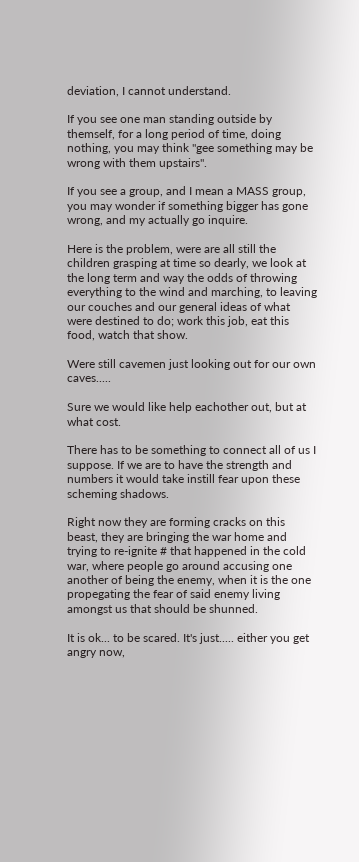deviation, I cannot understand.

If you see one man standing outside by themself, for a long period of time, doing nothing, you may think "gee something may be wrong with them upstairs".

If you see a group, and I mean a MASS group, you may wonder if something bigger has gone wrong, and my actually go inquire.

Here is the problem, were are all still the children grasping at time so dearly, we look at the long term and way the odds of throwing everything to the wind and marching, to leaving our couches and our general ideas of what were destined to do; work this job, eat this food, watch that show.

Were still cavemen just looking out for our own caves.....

Sure we would like help eachother out, but at what cost.

There has to be something to connect all of us I suppose. If we are to have the strength and numbers it would take instill fear upon these scheming shadows.

Right now they are forming cracks on this beast, they are bringing the war home and trying to re-ignite # that happened in the cold war, where people go around accusing one another of being the enemy, when it is the one propegating the fear of said enemy living amongst us that should be shunned.

It is ok... to be scared. It's just..... either you get angry now,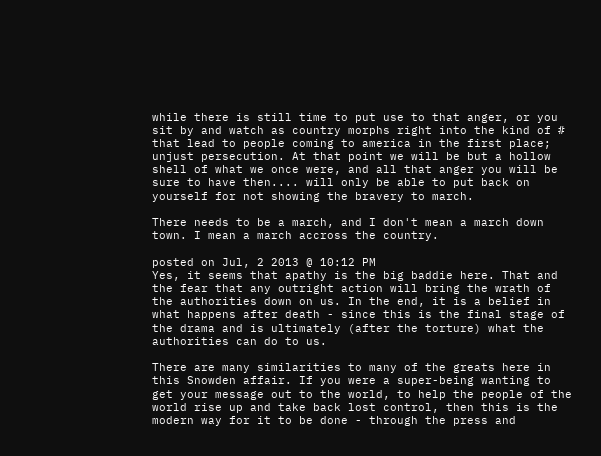while there is still time to put use to that anger, or you sit by and watch as country morphs right into the kind of # that lead to people coming to america in the first place; unjust persecution. At that point we will be but a hollow shell of what we once were, and all that anger you will be sure to have then.... will only be able to put back on yourself for not showing the bravery to march.

There needs to be a march, and I don't mean a march down town. I mean a march accross the country.

posted on Jul, 2 2013 @ 10:12 PM
Yes, it seems that apathy is the big baddie here. That and the fear that any outright action will bring the wrath of the authorities down on us. In the end, it is a belief in what happens after death - since this is the final stage of the drama and is ultimately (after the torture) what the authorities can do to us.

There are many similarities to many of the greats here in this Snowden affair. If you were a super-being wanting to get your message out to the world, to help the people of the world rise up and take back lost control, then this is the modern way for it to be done - through the press and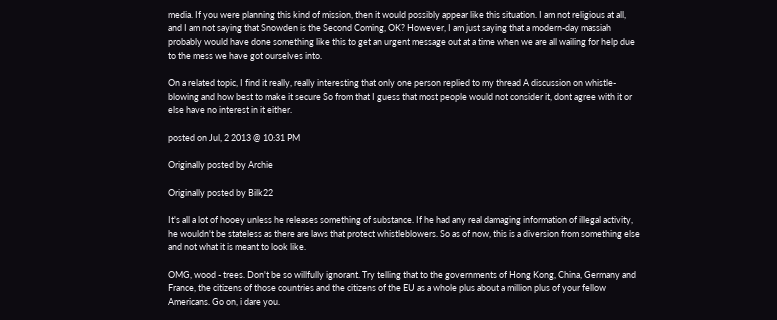media. If you were planning this kind of mission, then it would possibly appear like this situation. I am not religious at all, and I am not saying that Snowden is the Second Coming, OK? However, I am just saying that a modern-day massiah probably would have done something like this to get an urgent message out at a time when we are all wailing for help due to the mess we have got ourselves into.

On a related topic, I find it really, really interesting that only one person replied to my thread A discussion on whistle-blowing and how best to make it secure So from that I guess that most people would not consider it, dont agree with it or else have no interest in it either.

posted on Jul, 2 2013 @ 10:31 PM

Originally posted by Archie

Originally posted by Bilk22

It's all a lot of hooey unless he releases something of substance. If he had any real damaging information of illegal activity, he wouldn't be stateless as there are laws that protect whistleblowers. So as of now, this is a diversion from something else and not what it is meant to look like.

OMG, wood - trees. Don't be so willfully ignorant. Try telling that to the governments of Hong Kong, China, Germany and France, the citizens of those countries and the citizens of the EU as a whole plus about a million plus of your fellow Americans. Go on, i dare you.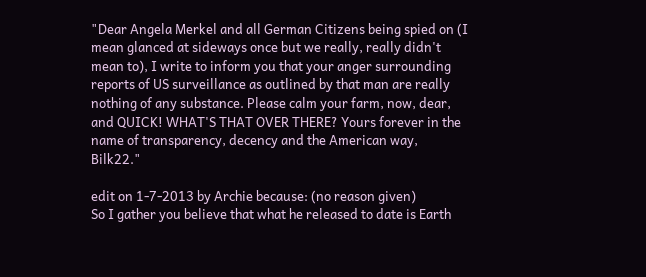"Dear Angela Merkel and all German Citizens being spied on (I mean glanced at sideways once but we really, really didn't mean to), I write to inform you that your anger surrounding reports of US surveillance as outlined by that man are really nothing of any substance. Please calm your farm, now, dear, and QUICK! WHAT'S THAT OVER THERE? Yours forever in the name of transparency, decency and the American way, Bilk22."

edit on 1-7-2013 by Archie because: (no reason given)
So I gather you believe that what he released to date is Earth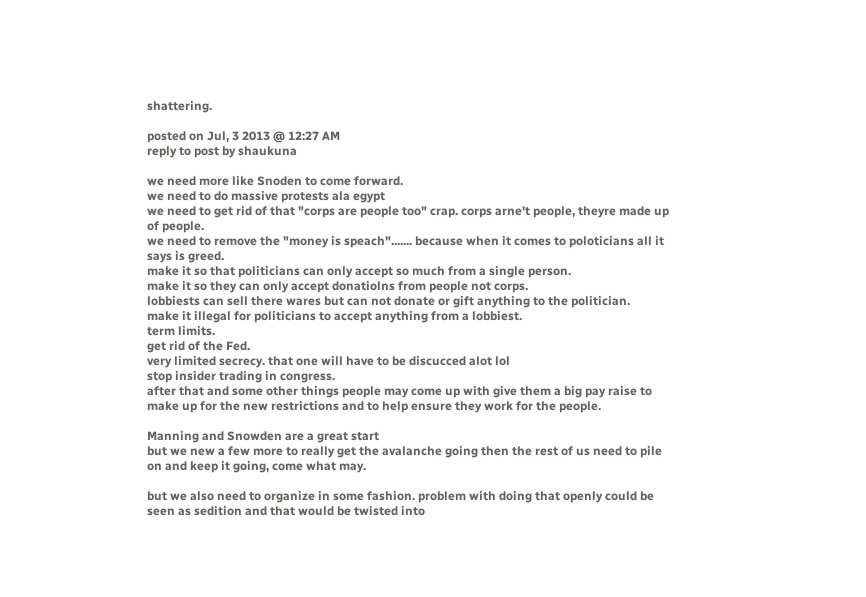shattering.

posted on Jul, 3 2013 @ 12:27 AM
reply to post by shaukuna

we need more like Snoden to come forward.
we need to do massive protests ala egypt
we need to get rid of that "corps are people too" crap. corps arne't people, theyre made up of people.
we need to remove the "money is speach"....... because when it comes to poloticians all it says is greed.
make it so that politicians can only accept so much from a single person.
make it so they can only accept donatiolns from people not corps.
lobbiests can sell there wares but can not donate or gift anything to the politician.
make it illegal for politicians to accept anything from a lobbiest.
term limits.
get rid of the Fed.
very limited secrecy. that one will have to be discucced alot lol
stop insider trading in congress.
after that and some other things people may come up with give them a big pay raise to make up for the new restrictions and to help ensure they work for the people.

Manning and Snowden are a great start
but we new a few more to really get the avalanche going then the rest of us need to pile on and keep it going, come what may.

but we also need to organize in some fashion. problem with doing that openly could be seen as sedition and that would be twisted into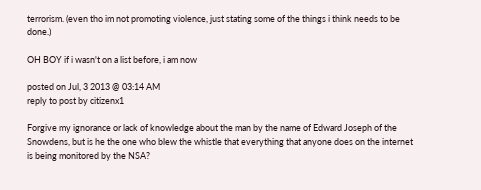terrorism. (even tho im not promoting violence, just stating some of the things i think needs to be done.)

OH BOY if i wasn't on a list before, i am now

posted on Jul, 3 2013 @ 03:14 AM
reply to post by citizenx1

Forgive my ignorance or lack of knowledge about the man by the name of Edward Joseph of the Snowdens, but is he the one who blew the whistle that everything that anyone does on the internet is being monitored by the NSA?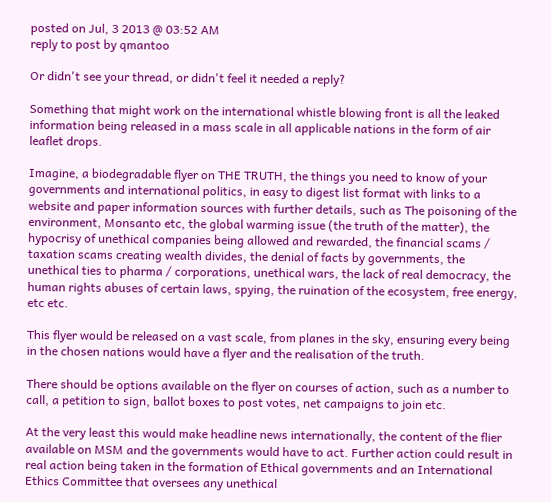posted on Jul, 3 2013 @ 03:52 AM
reply to post by qmantoo

Or didn't see your thread, or didn't feel it needed a reply?

Something that might work on the international whistle blowing front is all the leaked information being released in a mass scale in all applicable nations in the form of air leaflet drops.

Imagine, a biodegradable flyer on THE TRUTH, the things you need to know of your governments and international politics, in easy to digest list format with links to a website and paper information sources with further details, such as The poisoning of the environment, Monsanto etc, the global warming issue (the truth of the matter), the hypocrisy of unethical companies being allowed and rewarded, the financial scams / taxation scams creating wealth divides, the denial of facts by governments, the unethical ties to pharma / corporations, unethical wars, the lack of real democracy, the human rights abuses of certain laws, spying, the ruination of the ecosystem, free energy, etc etc.

This flyer would be released on a vast scale, from planes in the sky, ensuring every being in the chosen nations would have a flyer and the realisation of the truth.

There should be options available on the flyer on courses of action, such as a number to call, a petition to sign, ballot boxes to post votes, net campaigns to join etc.

At the very least this would make headline news internationally, the content of the flier available on MSM and the governments would have to act. Further action could result in real action being taken in the formation of Ethical governments and an International Ethics Committee that oversees any unethical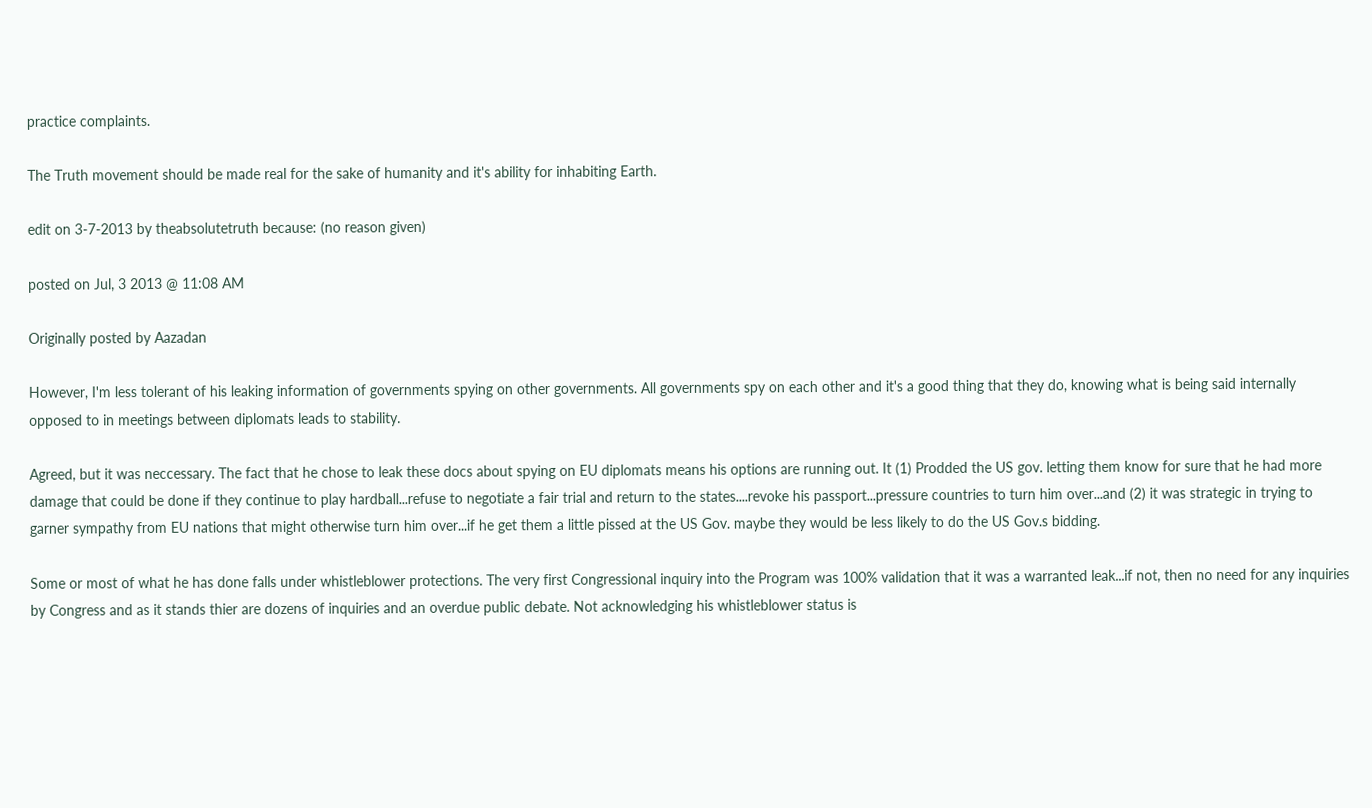practice complaints.

The Truth movement should be made real for the sake of humanity and it's ability for inhabiting Earth.

edit on 3-7-2013 by theabsolutetruth because: (no reason given)

posted on Jul, 3 2013 @ 11:08 AM

Originally posted by Aazadan

However, I'm less tolerant of his leaking information of governments spying on other governments. All governments spy on each other and it's a good thing that they do, knowing what is being said internally opposed to in meetings between diplomats leads to stability.

Agreed, but it was neccessary. The fact that he chose to leak these docs about spying on EU diplomats means his options are running out. It (1) Prodded the US gov. letting them know for sure that he had more damage that could be done if they continue to play hardball...refuse to negotiate a fair trial and return to the states....revoke his passport...pressure countries to turn him over...and (2) it was strategic in trying to garner sympathy from EU nations that might otherwise turn him over...if he get them a little pissed at the US Gov. maybe they would be less likely to do the US Gov.s bidding.

Some or most of what he has done falls under whistleblower protections. The very first Congressional inquiry into the Program was 100% validation that it was a warranted leak...if not, then no need for any inquiries by Congress and as it stands thier are dozens of inquiries and an overdue public debate. Not acknowledging his whistleblower status is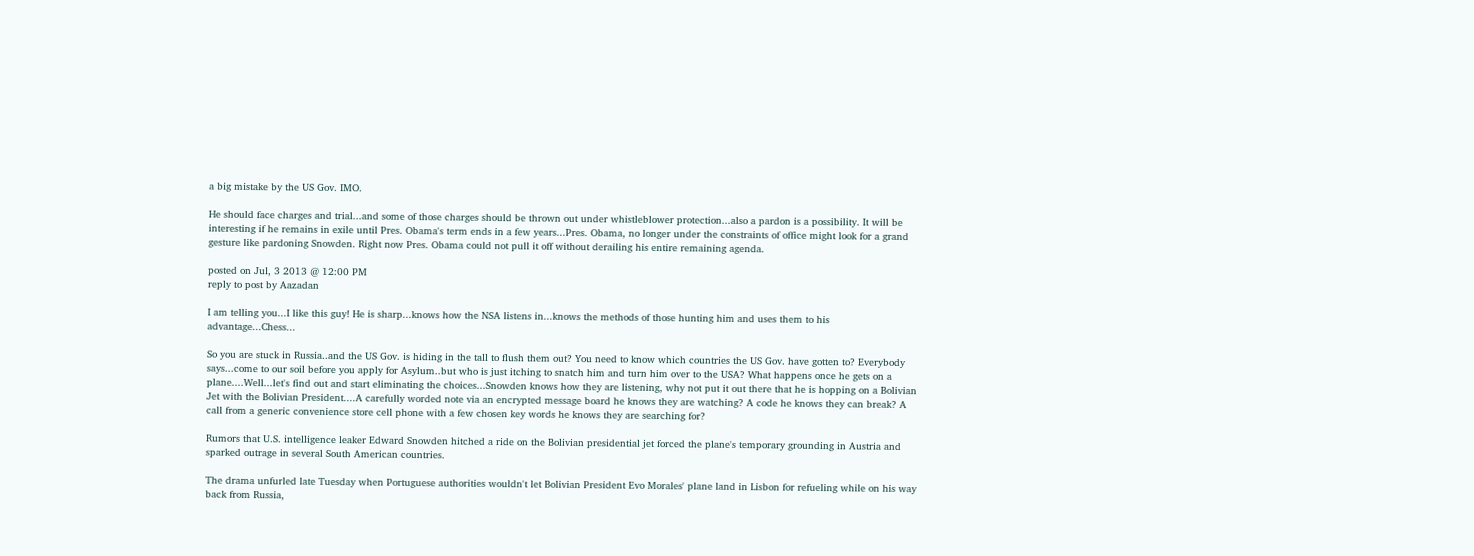a big mistake by the US Gov. IMO.

He should face charges and trial...and some of those charges should be thrown out under whistleblower protection...also a pardon is a possibility. It will be interesting if he remains in exile until Pres. Obama's term ends in a few years...Pres. Obama, no longer under the constraints of office might look for a grand gesture like pardoning Snowden. Right now Pres. Obama could not pull it off without derailing his entire remaining agenda.

posted on Jul, 3 2013 @ 12:00 PM
reply to post by Aazadan

I am telling you...I like this guy! He is sharp...knows how the NSA listens in...knows the methods of those hunting him and uses them to his advantage...Chess...

So you are stuck in Russia..and the US Gov. is hiding in the tall to flush them out? You need to know which countries the US Gov. have gotten to? Everybody says...come to our soil before you apply for Asylum..but who is just itching to snatch him and turn him over to the USA? What happens once he gets on a plane....Well...let's find out and start eliminating the choices...Snowden knows how they are listening, why not put it out there that he is hopping on a Bolivian Jet with the Bolivian President....A carefully worded note via an encrypted message board he knows they are watching? A code he knows they can break? A call from a generic convenience store cell phone with a few chosen key words he knows they are searching for?

Rumors that U.S. intelligence leaker Edward Snowden hitched a ride on the Bolivian presidential jet forced the plane's temporary grounding in Austria and sparked outrage in several South American countries.

The drama unfurled late Tuesday when Portuguese authorities wouldn't let Bolivian President Evo Morales' plane land in Lisbon for refueling while on his way back from Russia,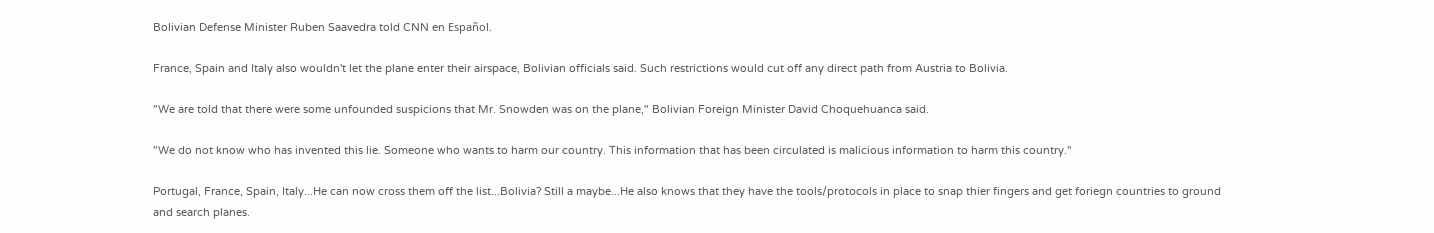Bolivian Defense Minister Ruben Saavedra told CNN en Español.

France, Spain and Italy also wouldn't let the plane enter their airspace, Bolivian officials said. Such restrictions would cut off any direct path from Austria to Bolivia.

"We are told that there were some unfounded suspicions that Mr. Snowden was on the plane," Bolivian Foreign Minister David Choquehuanca said.

"We do not know who has invented this lie. Someone who wants to harm our country. This information that has been circulated is malicious information to harm this country."

Portugal, France, Spain, Italy...He can now cross them off the list...Bolivia? Still a maybe...He also knows that they have the tools/protocols in place to snap thier fingers and get foriegn countries to ground and search planes.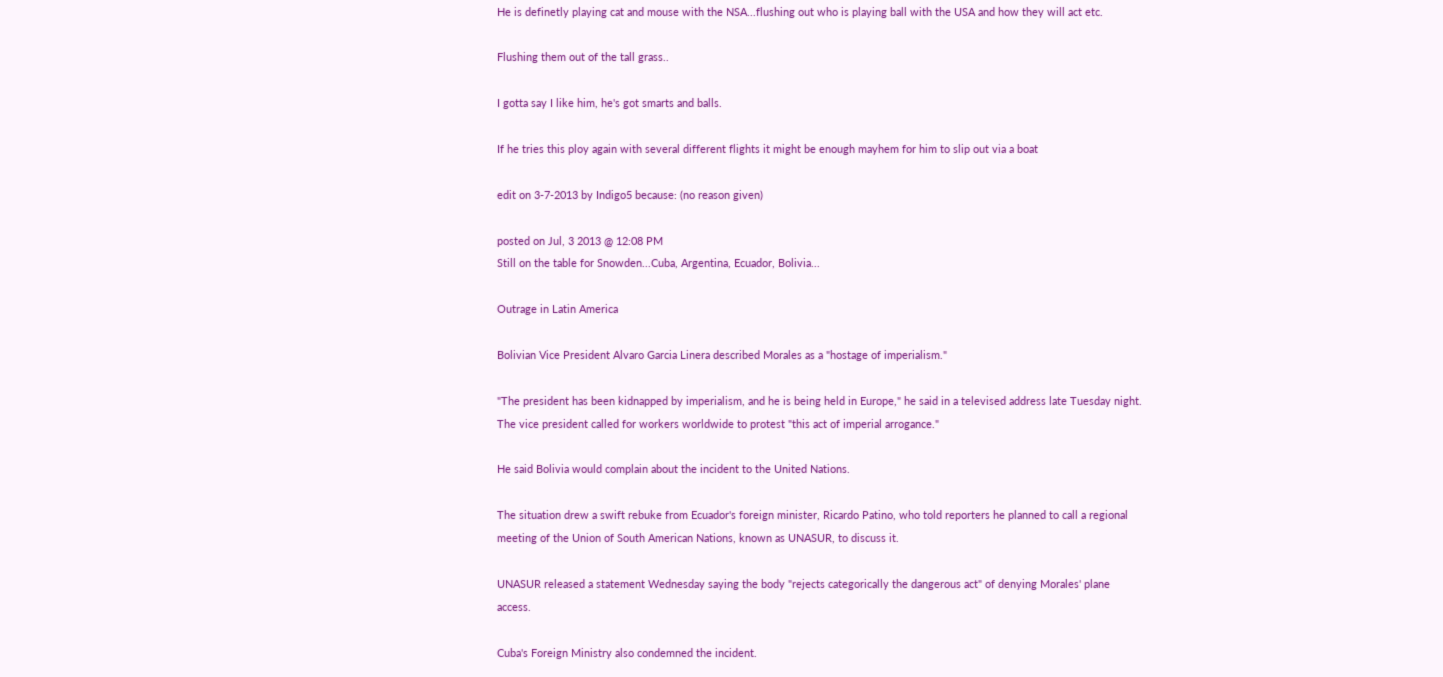He is definetly playing cat and mouse with the NSA...flushing out who is playing ball with the USA and how they will act etc.

Flushing them out of the tall grass..

I gotta say I like him, he's got smarts and balls.

If he tries this ploy again with several different flights it might be enough mayhem for him to slip out via a boat

edit on 3-7-2013 by Indigo5 because: (no reason given)

posted on Jul, 3 2013 @ 12:08 PM
Still on the table for Snowden...Cuba, Argentina, Ecuador, Bolivia...

Outrage in Latin America

Bolivian Vice President Alvaro Garcia Linera described Morales as a "hostage of imperialism."

"The president has been kidnapped by imperialism, and he is being held in Europe," he said in a televised address late Tuesday night. The vice president called for workers worldwide to protest "this act of imperial arrogance."

He said Bolivia would complain about the incident to the United Nations.

The situation drew a swift rebuke from Ecuador's foreign minister, Ricardo Patino, who told reporters he planned to call a regional meeting of the Union of South American Nations, known as UNASUR, to discuss it.

UNASUR released a statement Wednesday saying the body "rejects categorically the dangerous act" of denying Morales' plane access.

Cuba's Foreign Ministry also condemned the incident.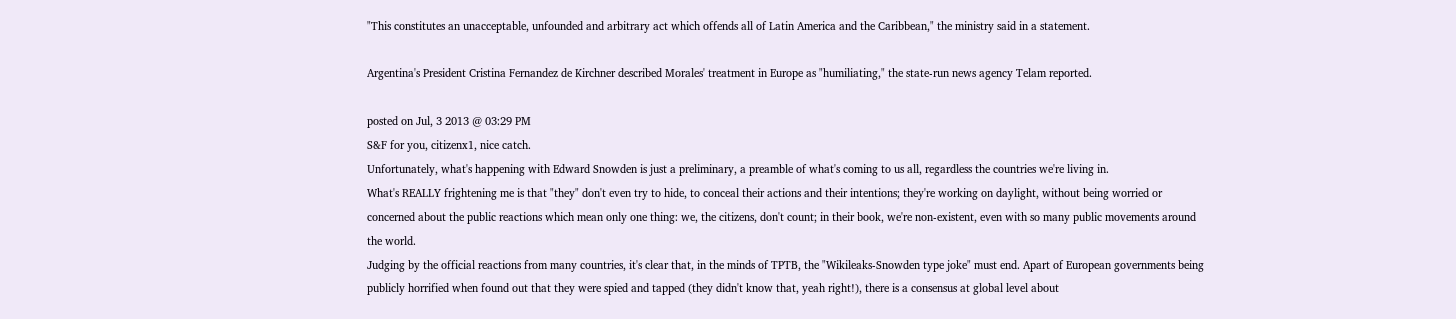"This constitutes an unacceptable, unfounded and arbitrary act which offends all of Latin America and the Caribbean," the ministry said in a statement.

Argentina's President Cristina Fernandez de Kirchner described Morales' treatment in Europe as "humiliating," the state-run news agency Telam reported.

posted on Jul, 3 2013 @ 03:29 PM
S&F for you, citizenx1, nice catch.
Unfortunately, what's happening with Edward Snowden is just a preliminary, a preamble of what's coming to us all, regardless the countries we're living in.
What's REALLY frightening me is that "they" don't even try to hide, to conceal their actions and their intentions; they're working on daylight, without being worried or concerned about the public reactions which mean only one thing: we, the citizens, don't count; in their book, we're non-existent, even with so many public movements around the world.
Judging by the official reactions from many countries, it's clear that, in the minds of TPTB, the "Wikileaks-Snowden type joke" must end. Apart of European governments being publicly horrified when found out that they were spied and tapped (they didn't know that, yeah right!), there is a consensus at global level about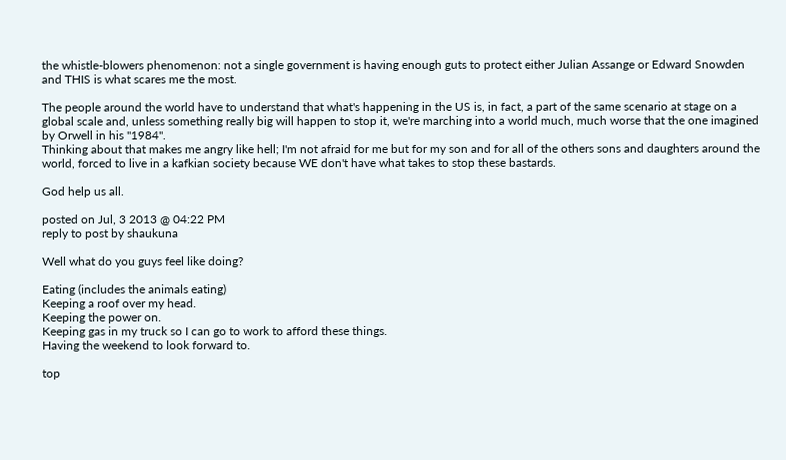the whistle-blowers phenomenon: not a single government is having enough guts to protect either Julian Assange or Edward Snowden and THIS is what scares me the most.

The people around the world have to understand that what's happening in the US is, in fact, a part of the same scenario at stage on a global scale and, unless something really big will happen to stop it, we're marching into a world much, much worse that the one imagined by Orwell in his "1984".
Thinking about that makes me angry like hell; I'm not afraid for me but for my son and for all of the others sons and daughters around the world, forced to live in a kafkian society because WE don't have what takes to stop these bastards.

God help us all.

posted on Jul, 3 2013 @ 04:22 PM
reply to post by shaukuna

Well what do you guys feel like doing?

Eating (includes the animals eating)
Keeping a roof over my head.
Keeping the power on.
Keeping gas in my truck so I can go to work to afford these things.
Having the weekend to look forward to.

top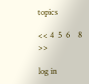topics

<< 4  5  6    8 >>

log in